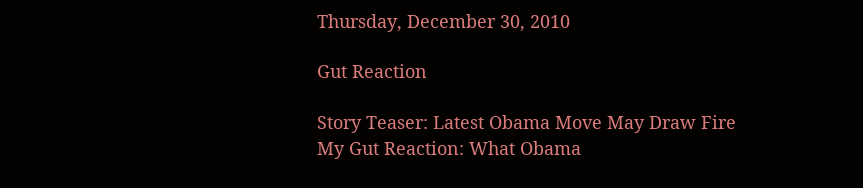Thursday, December 30, 2010

Gut Reaction

Story Teaser: Latest Obama Move May Draw Fire
My Gut Reaction: What Obama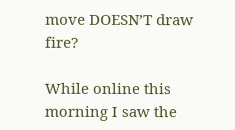move DOESN’T draw fire?

While online this morning I saw the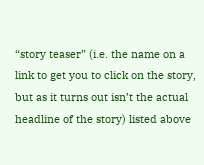“story teaser” (i.e. the name on a link to get you to click on the story, but as it turns out isn’t the actual headline of the story) listed above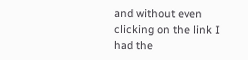and without even clicking on the link I had the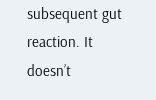subsequent gut reaction. It doesn’t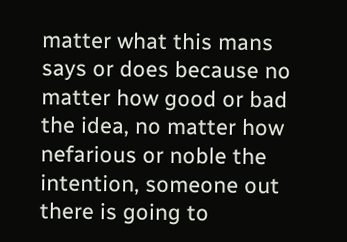matter what this mans says or does because no matter how good or bad the idea, no matter how nefarious or noble the intention, someone out there is going to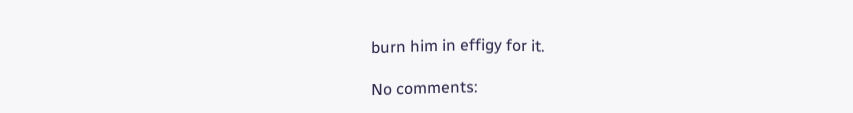burn him in effigy for it.

No comments: